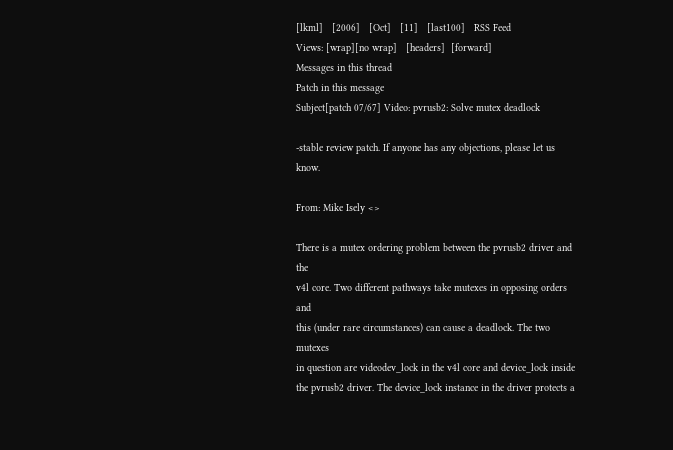[lkml]   [2006]   [Oct]   [11]   [last100]   RSS Feed
Views: [wrap][no wrap]   [headers]  [forward]
Messages in this thread
Patch in this message
Subject[patch 07/67] Video: pvrusb2: Solve mutex deadlock

-stable review patch. If anyone has any objections, please let us know.

From: Mike Isely <>

There is a mutex ordering problem between the pvrusb2 driver and the
v4l core. Two different pathways take mutexes in opposing orders and
this (under rare circumstances) can cause a deadlock. The two mutexes
in question are videodev_lock in the v4l core and device_lock inside
the pvrusb2 driver. The device_lock instance in the driver protects a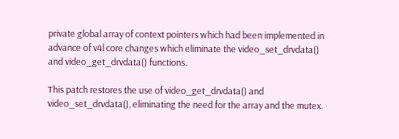private global array of context pointers which had been implemented in
advance of v4l core changes which eliminate the video_set_drvdata()
and video_get_drvdata() functions.

This patch restores the use of video_get_drvdata() and
video_set_drvdata(), eliminating the need for the array and the mutex.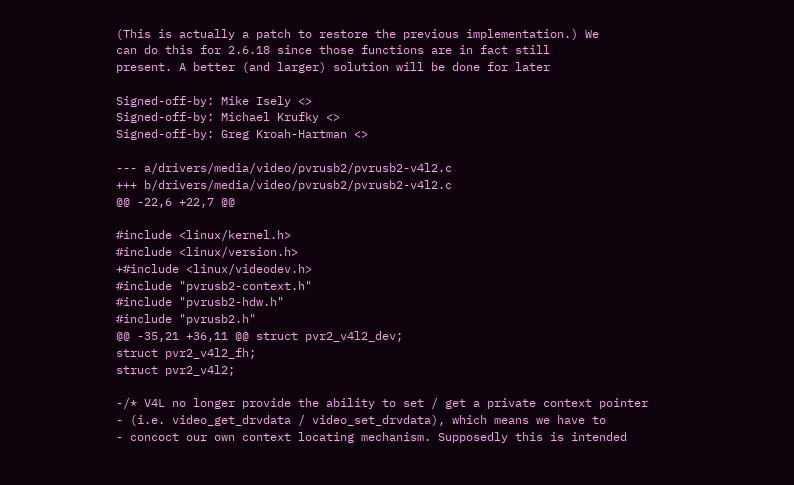(This is actually a patch to restore the previous implementation.) We
can do this for 2.6.18 since those functions are in fact still
present. A better (and larger) solution will be done for later

Signed-off-by: Mike Isely <>
Signed-off-by: Michael Krufky <>
Signed-off-by: Greg Kroah-Hartman <>

--- a/drivers/media/video/pvrusb2/pvrusb2-v4l2.c
+++ b/drivers/media/video/pvrusb2/pvrusb2-v4l2.c
@@ -22,6 +22,7 @@

#include <linux/kernel.h>
#include <linux/version.h>
+#include <linux/videodev.h>
#include "pvrusb2-context.h"
#include "pvrusb2-hdw.h"
#include "pvrusb2.h"
@@ -35,21 +36,11 @@ struct pvr2_v4l2_dev;
struct pvr2_v4l2_fh;
struct pvr2_v4l2;

-/* V4L no longer provide the ability to set / get a private context pointer
- (i.e. video_get_drvdata / video_set_drvdata), which means we have to
- concoct our own context locating mechanism. Supposedly this is intended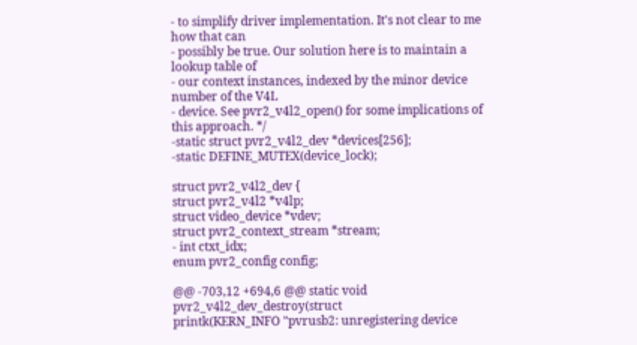- to simplify driver implementation. It's not clear to me how that can
- possibly be true. Our solution here is to maintain a lookup table of
- our context instances, indexed by the minor device number of the V4L
- device. See pvr2_v4l2_open() for some implications of this approach. */
-static struct pvr2_v4l2_dev *devices[256];
-static DEFINE_MUTEX(device_lock);

struct pvr2_v4l2_dev {
struct pvr2_v4l2 *v4lp;
struct video_device *vdev;
struct pvr2_context_stream *stream;
- int ctxt_idx;
enum pvr2_config config;

@@ -703,12 +694,6 @@ static void pvr2_v4l2_dev_destroy(struct
printk(KERN_INFO "pvrusb2: unregistering device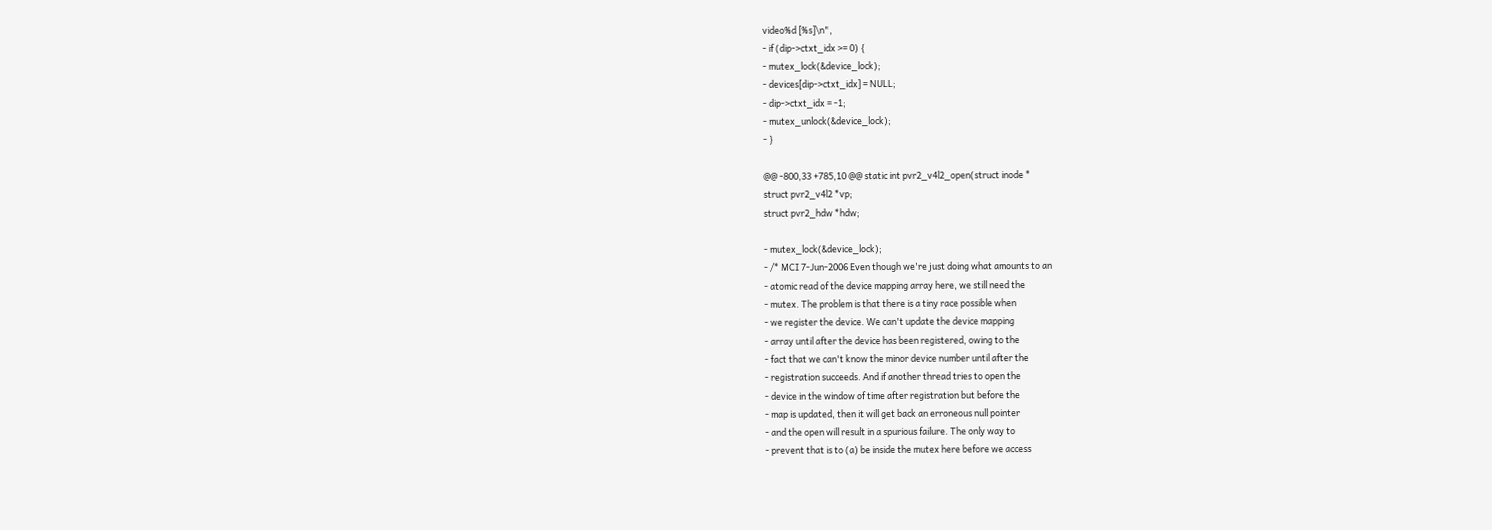video%d [%s]\n",
- if (dip->ctxt_idx >= 0) {
- mutex_lock(&device_lock);
- devices[dip->ctxt_idx] = NULL;
- dip->ctxt_idx = -1;
- mutex_unlock(&device_lock);
- }

@@ -800,33 +785,10 @@ static int pvr2_v4l2_open(struct inode *
struct pvr2_v4l2 *vp;
struct pvr2_hdw *hdw;

- mutex_lock(&device_lock);
- /* MCI 7-Jun-2006 Even though we're just doing what amounts to an
- atomic read of the device mapping array here, we still need the
- mutex. The problem is that there is a tiny race possible when
- we register the device. We can't update the device mapping
- array until after the device has been registered, owing to the
- fact that we can't know the minor device number until after the
- registration succeeds. And if another thread tries to open the
- device in the window of time after registration but before the
- map is updated, then it will get back an erroneous null pointer
- and the open will result in a spurious failure. The only way to
- prevent that is to (a) be inside the mutex here before we access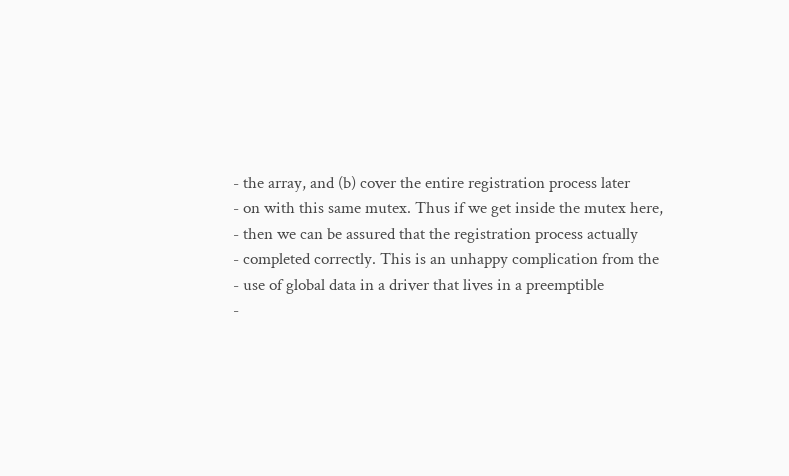- the array, and (b) cover the entire registration process later
- on with this same mutex. Thus if we get inside the mutex here,
- then we can be assured that the registration process actually
- completed correctly. This is an unhappy complication from the
- use of global data in a driver that lives in a preemptible
-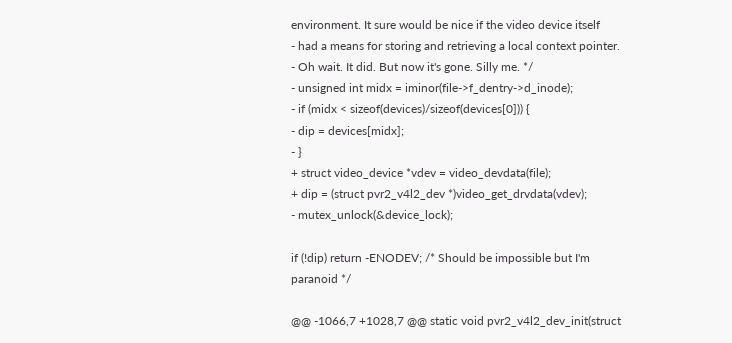environment. It sure would be nice if the video device itself
- had a means for storing and retrieving a local context pointer.
- Oh wait. It did. But now it's gone. Silly me. */
- unsigned int midx = iminor(file->f_dentry->d_inode);
- if (midx < sizeof(devices)/sizeof(devices[0])) {
- dip = devices[midx];
- }
+ struct video_device *vdev = video_devdata(file);
+ dip = (struct pvr2_v4l2_dev *)video_get_drvdata(vdev);
- mutex_unlock(&device_lock);

if (!dip) return -ENODEV; /* Should be impossible but I'm paranoid */

@@ -1066,7 +1028,7 @@ static void pvr2_v4l2_dev_init(struct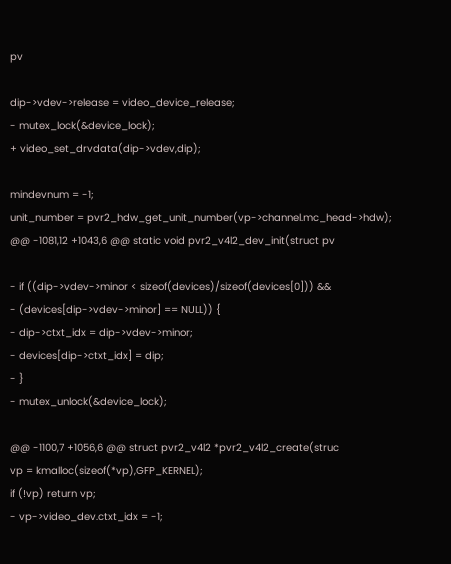pv

dip->vdev->release = video_device_release;
- mutex_lock(&device_lock);
+ video_set_drvdata(dip->vdev,dip);

mindevnum = -1;
unit_number = pvr2_hdw_get_unit_number(vp->channel.mc_head->hdw);
@@ -1081,12 +1043,6 @@ static void pvr2_v4l2_dev_init(struct pv

- if ((dip->vdev->minor < sizeof(devices)/sizeof(devices[0])) &&
- (devices[dip->vdev->minor] == NULL)) {
- dip->ctxt_idx = dip->vdev->minor;
- devices[dip->ctxt_idx] = dip;
- }
- mutex_unlock(&device_lock);

@@ -1100,7 +1056,6 @@ struct pvr2_v4l2 *pvr2_v4l2_create(struc
vp = kmalloc(sizeof(*vp),GFP_KERNEL);
if (!vp) return vp;
- vp->video_dev.ctxt_idx = -1;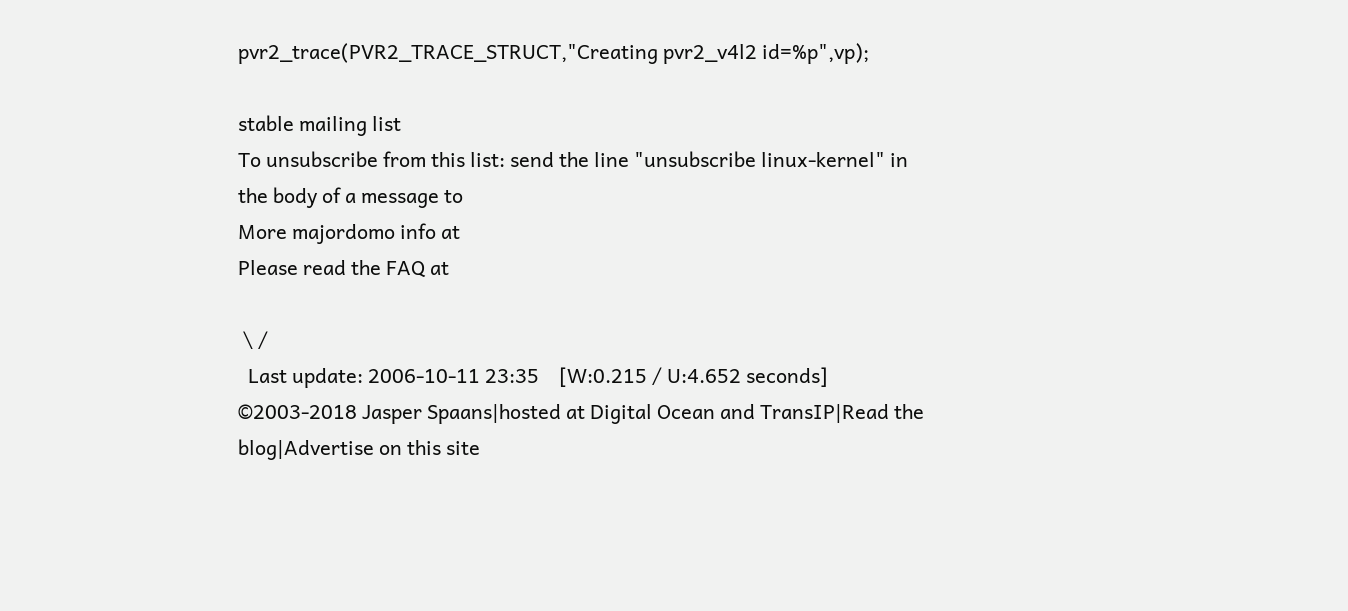pvr2_trace(PVR2_TRACE_STRUCT,"Creating pvr2_v4l2 id=%p",vp);

stable mailing list
To unsubscribe from this list: send the line "unsubscribe linux-kernel" in
the body of a message to
More majordomo info at
Please read the FAQ at

 \ /
  Last update: 2006-10-11 23:35    [W:0.215 / U:4.652 seconds]
©2003-2018 Jasper Spaans|hosted at Digital Ocean and TransIP|Read the blog|Advertise on this site